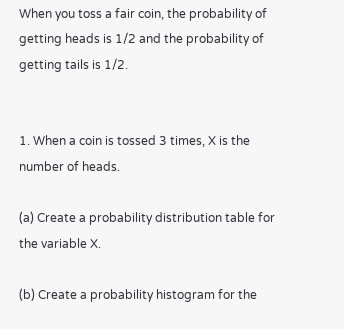When you toss a fair coin, the probability of getting heads is 1/2 and the probability of getting tails is 1/2.


1. When a coin is tossed 3 times, X is the number of heads.

(a) Create a probability distribution table for the variable X.

(b) Create a probability histogram for the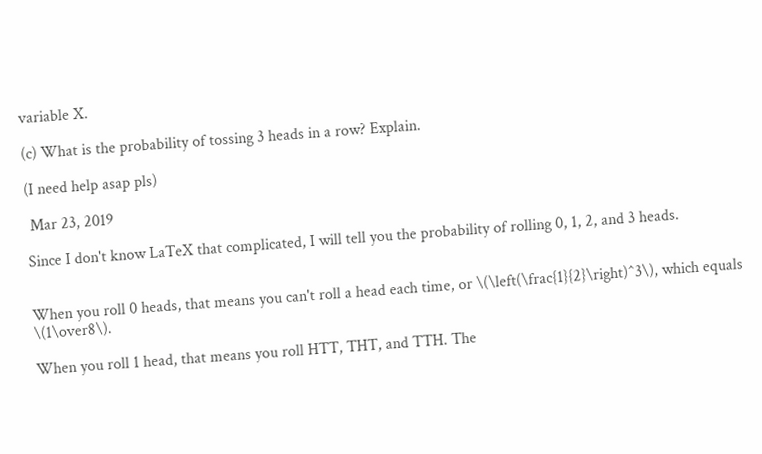variable X.

(c) What is the probability of tossing 3 heads in a row? Explain.

(I need help asap pls)

 Mar 23, 2019

Since I don't know LaTeX that complicated, I will tell you the probability of rolling 0, 1, 2, and 3 heads.


When you roll 0 heads, that means you can't roll a head each time, or \(\left(\frac{1}{2}\right)^3\), which equals \(1\over8\).

When you roll 1 head, that means you roll HTT, THT, and TTH. The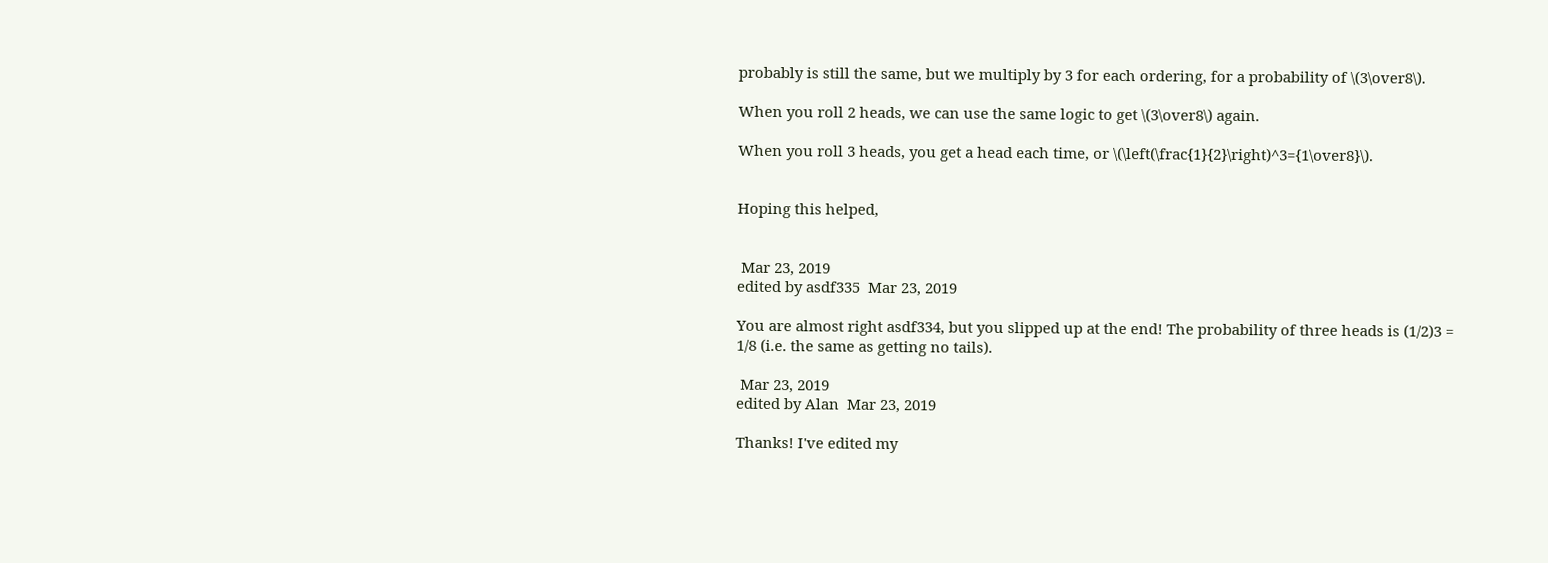probably is still the same, but we multiply by 3 for each ordering, for a probability of \(3\over8\).

When you roll 2 heads, we can use the same logic to get \(3\over8\) again.

When you roll 3 heads, you get a head each time, or \(\left(\frac{1}{2}\right)^3={1\over8}\).


Hoping this helped,


 Mar 23, 2019
edited by asdf335  Mar 23, 2019

You are almost right asdf334, but you slipped up at the end! The probability of three heads is (1/2)3 = 1/8 (i.e. the same as getting no tails).

 Mar 23, 2019
edited by Alan  Mar 23, 2019

Thanks! I've edited my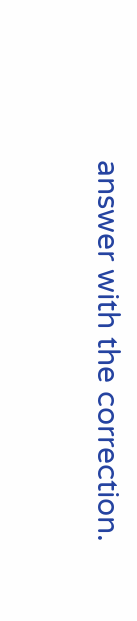answer with the correction.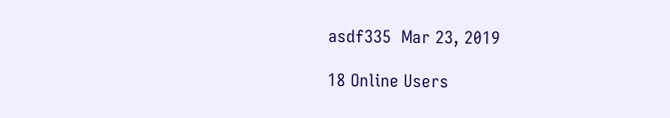asdf335  Mar 23, 2019

18 Online Users